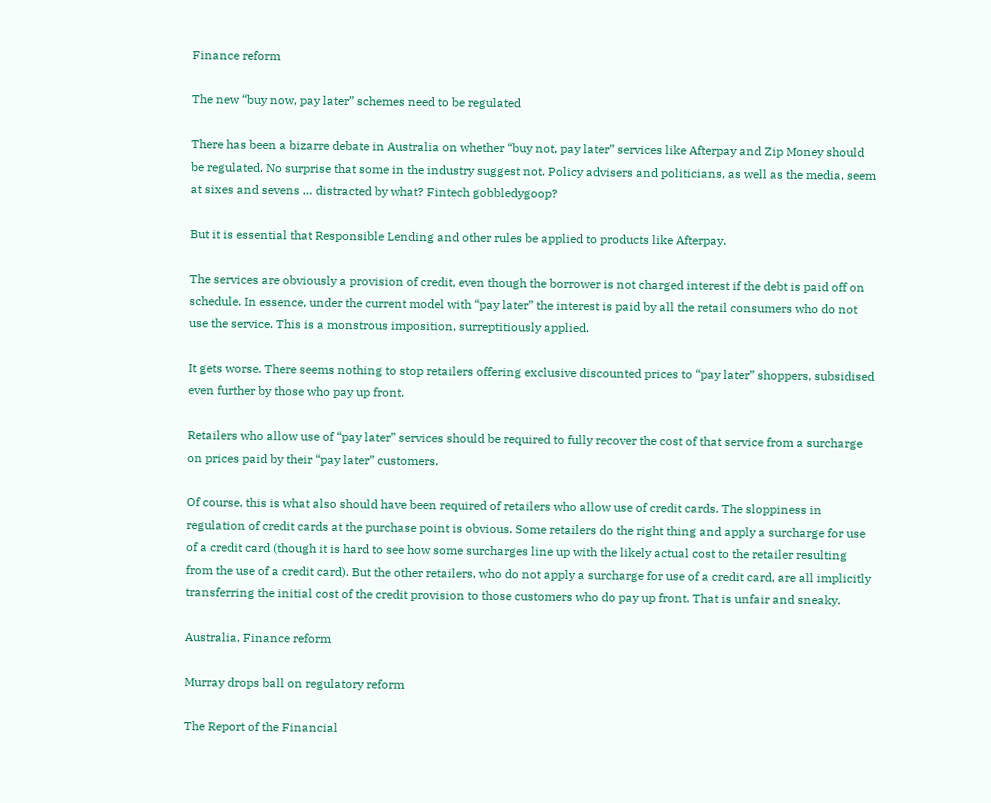Finance reform

The new “buy now, pay later” schemes need to be regulated

There has been a bizarre debate in Australia on whether “buy not, pay later” services like Afterpay and Zip Money should be regulated. No surprise that some in the industry suggest not. Policy advisers and politicians, as well as the media, seem at sixes and sevens … distracted by what? Fintech gobbledygoop?

But it is essential that Responsible Lending and other rules be applied to products like Afterpay.

The services are obviously a provision of credit, even though the borrower is not charged interest if the debt is paid off on schedule. In essence, under the current model with “pay later” the interest is paid by all the retail consumers who do not use the service. This is a monstrous imposition, surreptitiously applied.

It gets worse. There seems nothing to stop retailers offering exclusive discounted prices to “pay later” shoppers, subsidised even further by those who pay up front.

Retailers who allow use of “pay later” services should be required to fully recover the cost of that service from a surcharge on prices paid by their “pay later” customers.

Of course, this is what also should have been required of retailers who allow use of credit cards. The sloppiness in regulation of credit cards at the purchase point is obvious. Some retailers do the right thing and apply a surcharge for use of a credit card (though it is hard to see how some surcharges line up with the likely actual cost to the retailer resulting from the use of a credit card). But the other retailers, who do not apply a surcharge for use of a credit card, are all implicitly transferring the initial cost of the credit provision to those customers who do pay up front. That is unfair and sneaky.

Australia, Finance reform

Murray drops ball on regulatory reform

The Report of the Financial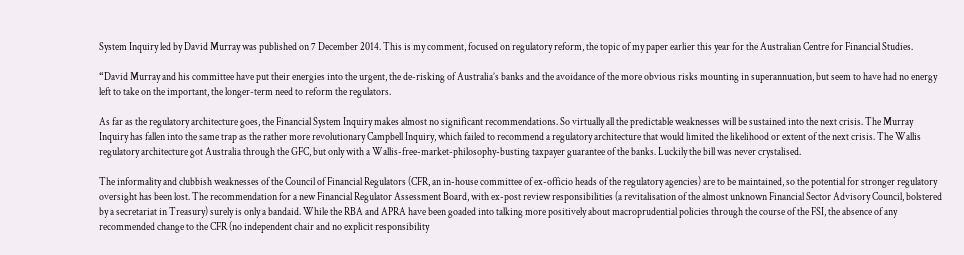System Inquiry led by David Murray was published on 7 December 2014. This is my comment, focused on regulatory reform, the topic of my paper earlier this year for the Australian Centre for Financial Studies.

“David Murray and his committee have put their energies into the urgent, the de-risking of Australia’s banks and the avoidance of the more obvious risks mounting in superannuation, but seem to have had no energy left to take on the important, the longer-term need to reform the regulators.

As far as the regulatory architecture goes, the Financial System Inquiry makes almost no significant recommendations. So virtually all the predictable weaknesses will be sustained into the next crisis. The Murray Inquiry has fallen into the same trap as the rather more revolutionary Campbell Inquiry, which failed to recommend a regulatory architecture that would limited the likelihood or extent of the next crisis. The Wallis regulatory architecture got Australia through the GFC, but only with a Wallis-free-market-philosophy-busting taxpayer guarantee of the banks. Luckily the bill was never crystalised.

The informality and clubbish weaknesses of the Council of Financial Regulators (CFR, an in-house committee of ex-officio heads of the regulatory agencies) are to be maintained, so the potential for stronger regulatory oversight has been lost. The recommendation for a new Financial Regulator Assessment Board, with ex-post review responsibilities (a revitalisation of the almost unknown Financial Sector Advisory Council, bolstered by a secretariat in Treasury) surely is only a bandaid. While the RBA and APRA have been goaded into talking more positively about macroprudential policies through the course of the FSI, the absence of any recommended change to the CFR (no independent chair and no explicit responsibility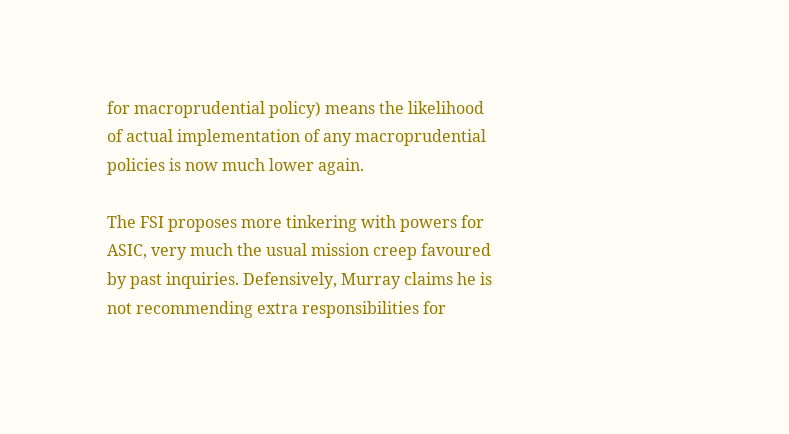for macroprudential policy) means the likelihood of actual implementation of any macroprudential policies is now much lower again.

The FSI proposes more tinkering with powers for ASIC, very much the usual mission creep favoured by past inquiries. Defensively, Murray claims he is not recommending extra responsibilities for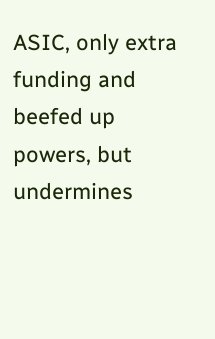ASIC, only extra funding and beefed up powers, but undermines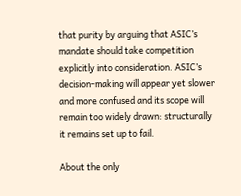that purity by arguing that ASIC’s mandate should take competition explicitly into consideration. ASIC’s decision-making will appear yet slower and more confused and its scope will remain too widely drawn: structurally it remains set up to fail.

About the only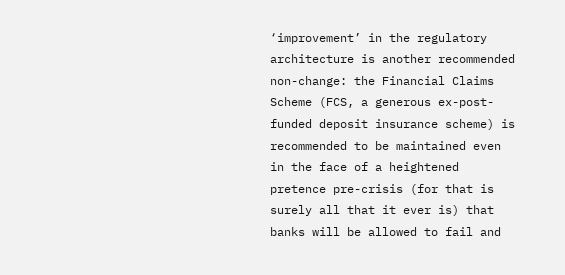‘improvement’ in the regulatory architecture is another recommended non-change: the Financial Claims Scheme (FCS, a generous ex-post-funded deposit insurance scheme) is recommended to be maintained even in the face of a heightened pretence pre-crisis (for that is surely all that it ever is) that banks will be allowed to fail and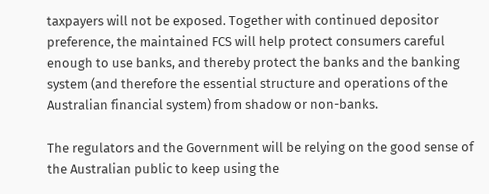taxpayers will not be exposed. Together with continued depositor preference, the maintained FCS will help protect consumers careful enough to use banks, and thereby protect the banks and the banking system (and therefore the essential structure and operations of the Australian financial system) from shadow or non-banks.

The regulators and the Government will be relying on the good sense of the Australian public to keep using the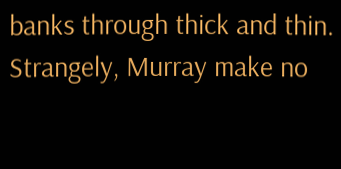banks through thick and thin. Strangely, Murray make no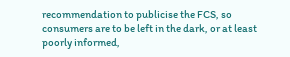recommendation to publicise the FCS, so consumers are to be left in the dark, or at least poorly informed,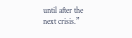until after the next crisis.”